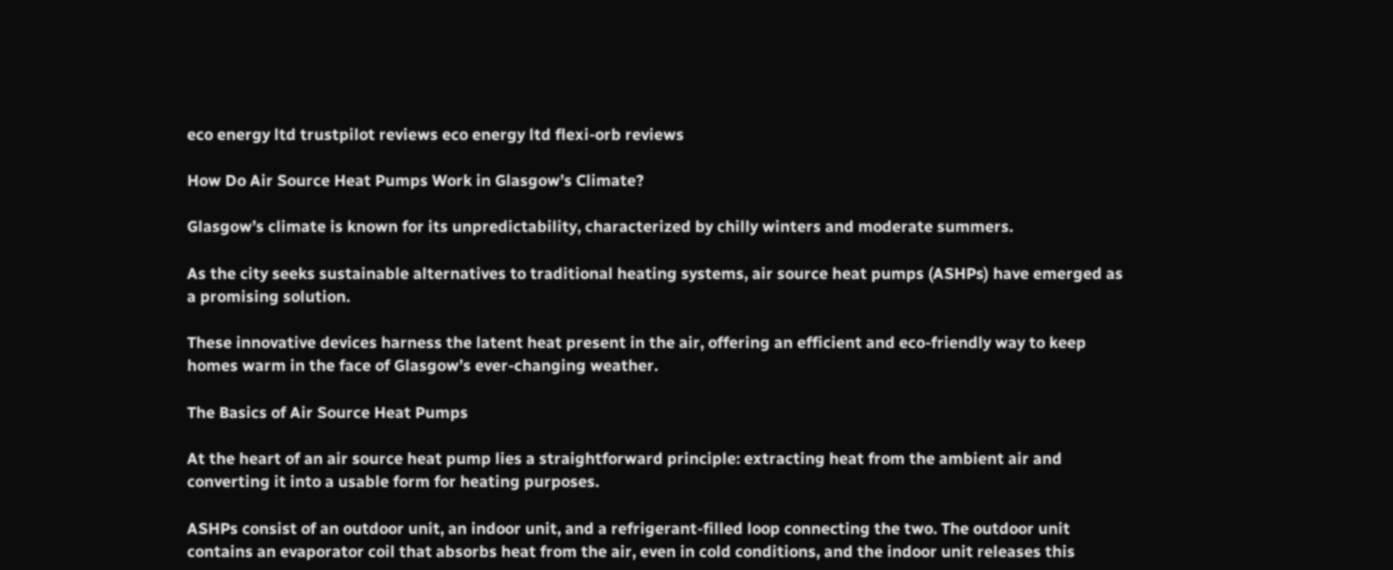eco energy ltd trustpilot reviews eco energy ltd flexi-orb reviews

How Do Air Source Heat Pumps Work in Glasgow’s Climate?

Glasgow’s climate is known for its unpredictability, characterized by chilly winters and moderate summers.

As the city seeks sustainable alternatives to traditional heating systems, air source heat pumps (ASHPs) have emerged as a promising solution.

These innovative devices harness the latent heat present in the air, offering an efficient and eco-friendly way to keep homes warm in the face of Glasgow’s ever-changing weather.

The Basics of Air Source Heat Pumps

At the heart of an air source heat pump lies a straightforward principle: extracting heat from the ambient air and converting it into a usable form for heating purposes.

ASHPs consist of an outdoor unit, an indoor unit, and a refrigerant-filled loop connecting the two. The outdoor unit contains an evaporator coil that absorbs heat from the air, even in cold conditions, and the indoor unit releases this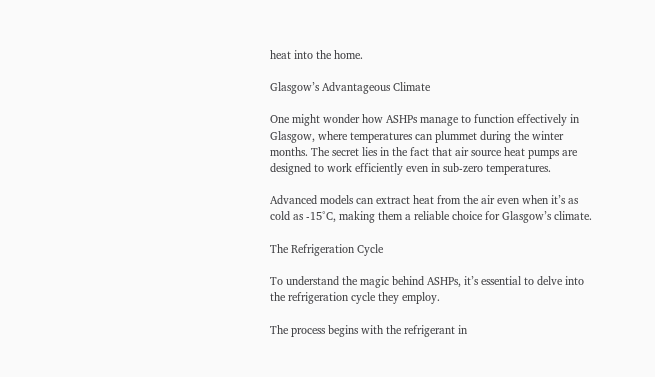heat into the home.

Glasgow’s Advantageous Climate

One might wonder how ASHPs manage to function effectively in Glasgow, where temperatures can plummet during the winter months. The secret lies in the fact that air source heat pumps are designed to work efficiently even in sub-zero temperatures.

Advanced models can extract heat from the air even when it’s as cold as -15°C, making them a reliable choice for Glasgow’s climate.

The Refrigeration Cycle

To understand the magic behind ASHPs, it’s essential to delve into the refrigeration cycle they employ.

The process begins with the refrigerant in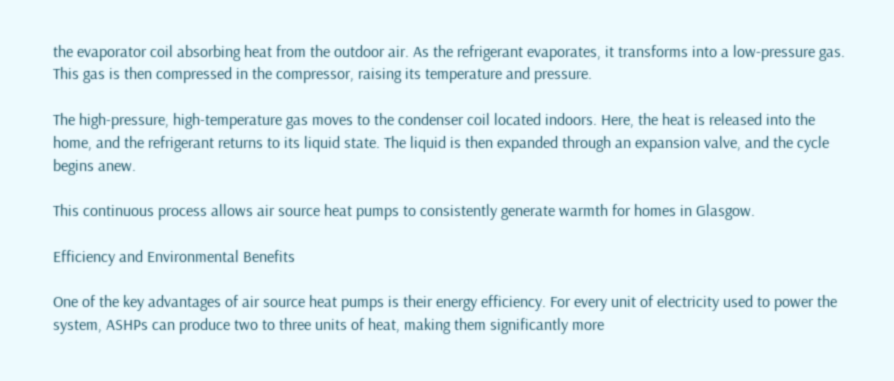the evaporator coil absorbing heat from the outdoor air. As the refrigerant evaporates, it transforms into a low-pressure gas. This gas is then compressed in the compressor, raising its temperature and pressure.

The high-pressure, high-temperature gas moves to the condenser coil located indoors. Here, the heat is released into the home, and the refrigerant returns to its liquid state. The liquid is then expanded through an expansion valve, and the cycle begins anew.

This continuous process allows air source heat pumps to consistently generate warmth for homes in Glasgow.

Efficiency and Environmental Benefits

One of the key advantages of air source heat pumps is their energy efficiency. For every unit of electricity used to power the system, ASHPs can produce two to three units of heat, making them significantly more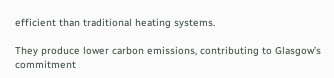efficient than traditional heating systems.

They produce lower carbon emissions, contributing to Glasgow’s commitment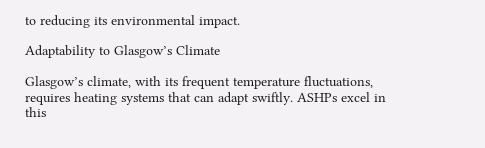to reducing its environmental impact.

Adaptability to Glasgow’s Climate

Glasgow’s climate, with its frequent temperature fluctuations, requires heating systems that can adapt swiftly. ASHPs excel in this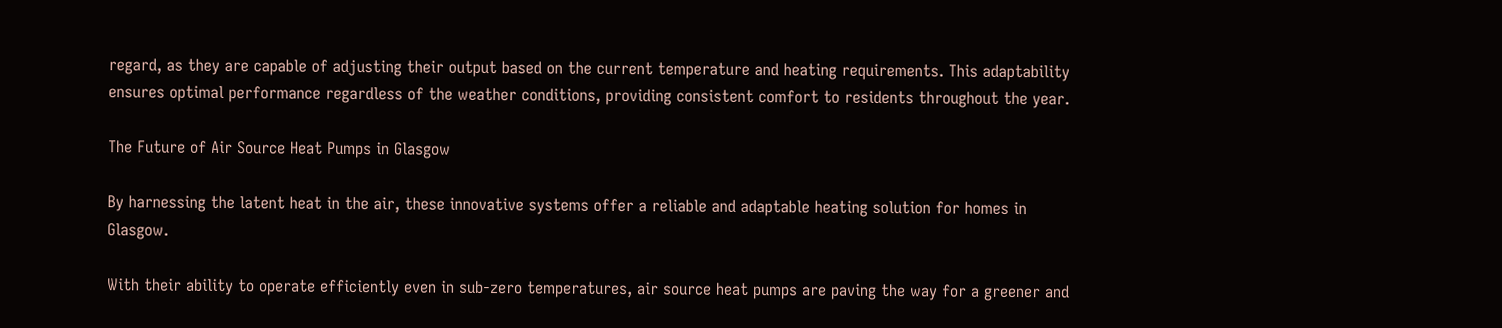regard, as they are capable of adjusting their output based on the current temperature and heating requirements. This adaptability ensures optimal performance regardless of the weather conditions, providing consistent comfort to residents throughout the year.

The Future of Air Source Heat Pumps in Glasgow

By harnessing the latent heat in the air, these innovative systems offer a reliable and adaptable heating solution for homes in Glasgow.

With their ability to operate efficiently even in sub-zero temperatures, air source heat pumps are paving the way for a greener and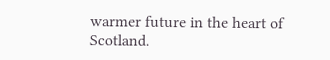warmer future in the heart of Scotland.